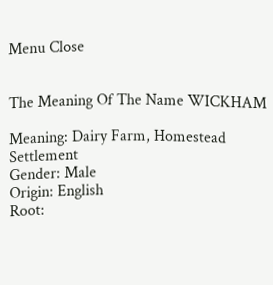Menu Close


The Meaning Of The Name WICKHAM

Meaning: Dairy Farm, Homestead Settlement
Gender: Male
Origin: English
Root: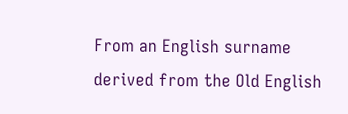From an English surname derived from the Old English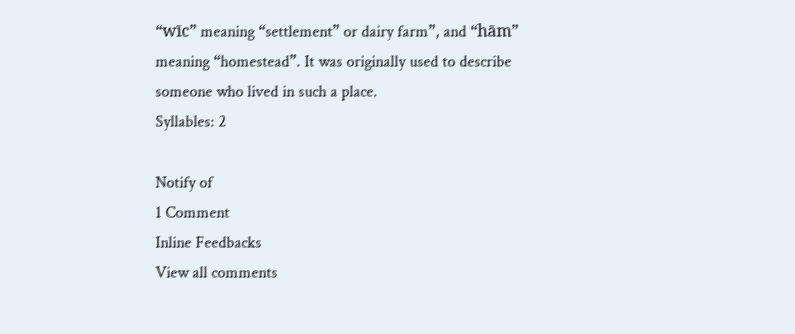“wīc” meaning “settlement” or dairy farm”, and “hām” meaning “homestead”. It was originally used to describe someone who lived in such a place.
Syllables: 2

Notify of
1 Comment
Inline Feedbacks
View all comments